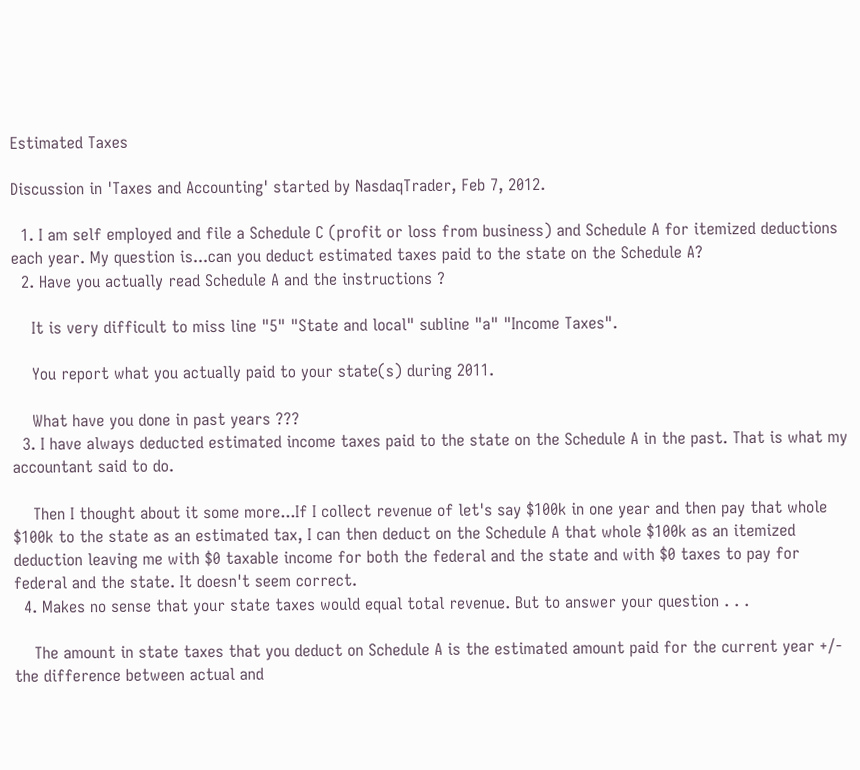Estimated Taxes

Discussion in 'Taxes and Accounting' started by NasdaqTrader, Feb 7, 2012.

  1. I am self employed and file a Schedule C (profit or loss from business) and Schedule A for itemized deductions each year. My question is...can you deduct estimated taxes paid to the state on the Schedule A?
  2. Have you actually read Schedule A and the instructions ?

    It is very difficult to miss line "5" "State and local" subline "a" "Income Taxes".

    You report what you actually paid to your state(s) during 2011.

    What have you done in past years ???
  3. I have always deducted estimated income taxes paid to the state on the Schedule A in the past. That is what my accountant said to do.

    Then I thought about it some more...If I collect revenue of let's say $100k in one year and then pay that whole $100k to the state as an estimated tax, I can then deduct on the Schedule A that whole $100k as an itemized deduction leaving me with $0 taxable income for both the federal and the state and with $0 taxes to pay for federal and the state. It doesn't seem correct.
  4. Makes no sense that your state taxes would equal total revenue. But to answer your question . . .

    The amount in state taxes that you deduct on Schedule A is the estimated amount paid for the current year +/- the difference between actual and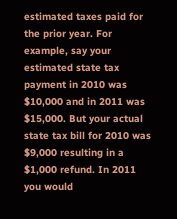estimated taxes paid for the prior year. For example, say your estimated state tax payment in 2010 was $10,000 and in 2011 was $15,000. But your actual state tax bill for 2010 was $9,000 resulting in a $1,000 refund. In 2011 you would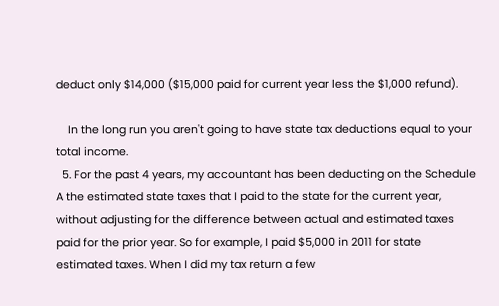deduct only $14,000 ($15,000 paid for current year less the $1,000 refund).

    In the long run you aren't going to have state tax deductions equal to your total income.
  5. For the past 4 years, my accountant has been deducting on the Schedule A the estimated state taxes that I paid to the state for the current year, without adjusting for the difference between actual and estimated taxes paid for the prior year. So for example, I paid $5,000 in 2011 for state estimated taxes. When I did my tax return a few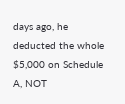days ago, he deducted the whole $5,000 on Schedule A, NOT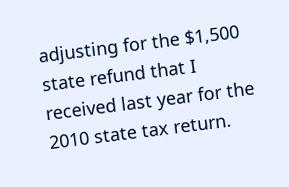adjusting for the $1,500 state refund that I received last year for the 2010 state tax return.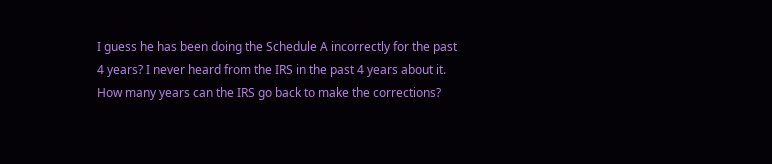I guess he has been doing the Schedule A incorrectly for the past 4 years? I never heard from the IRS in the past 4 years about it. How many years can the IRS go back to make the corrections?